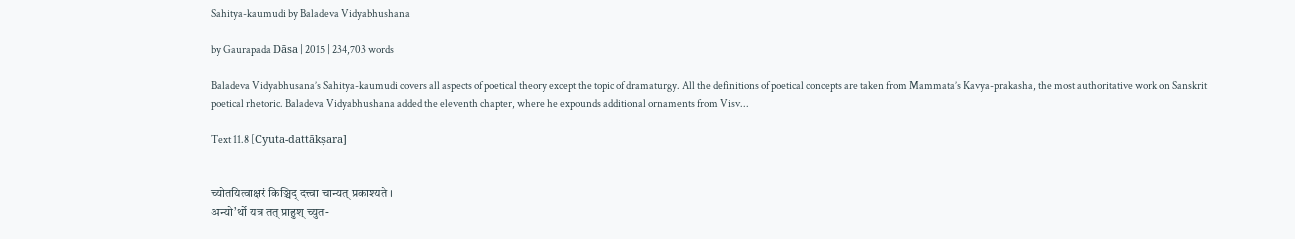Sahitya-kaumudi by Baladeva Vidyabhushana

by Gaurapada Dāsa | 2015 | 234,703 words

Baladeva Vidyabhusana’s Sahitya-kaumudi covers all aspects of poetical theory except the topic of dramaturgy. All the definitions of poetical concepts are taken from Mammata’s Kavya-prakasha, the most authoritative work on Sanskrit poetical rhetoric. Baladeva Vidyabhushana added the eleventh chapter, where he expounds additional ornaments from Visv...

Text 11.8 [Cyuta-dattākṣara]


च्योतयित्वाक्षरं किञ्चिद् दत्त्वा चान्यत् प्रकाश्यते ।
अन्यो’र्थो यत्र तत् प्राहुश् च्युत-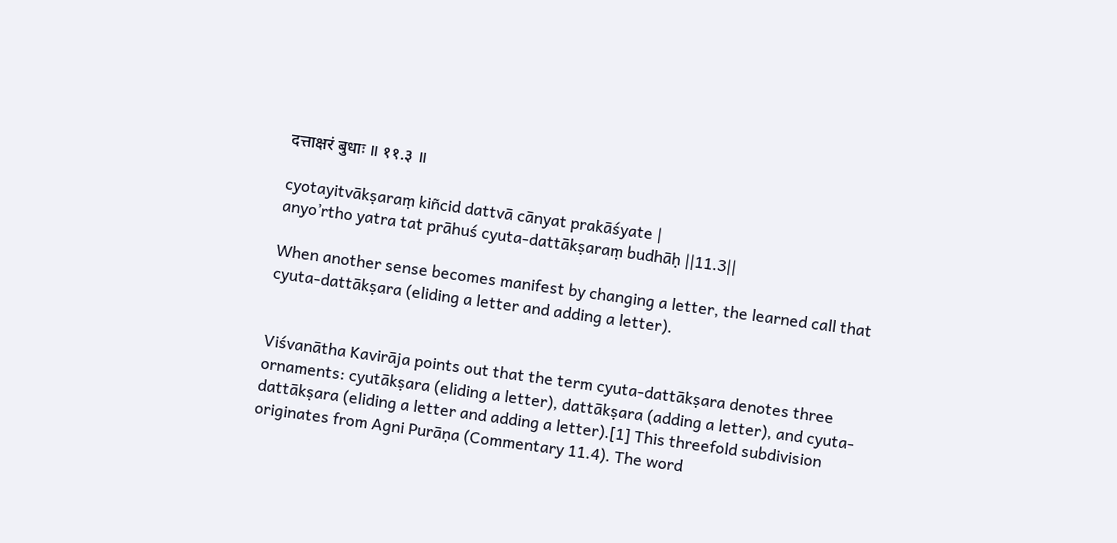दत्ताक्षरं बुधाः ॥ ११.३ ॥

cyotayitvākṣaraṃ kiñcid dattvā cānyat prakāśyate |
anyo’rtho yatra tat prāhuś cyuta-dattākṣaraṃ budhāḥ ||11.3||

When another sense becomes manifest by changing a letter, the learned call that cyuta-dattākṣara (eliding a letter and adding a letter).


Viśvanātha Kavirāja points out that the term cyuta-dattākṣara denotes three ornaments: cyutākṣara (eliding a letter), dattākṣara (adding a letter), and cyuta-dattākṣara (eliding a letter and adding a letter).[1] This threefold subdivision originates from Agni Purāṇa (Commentary 11.4). The word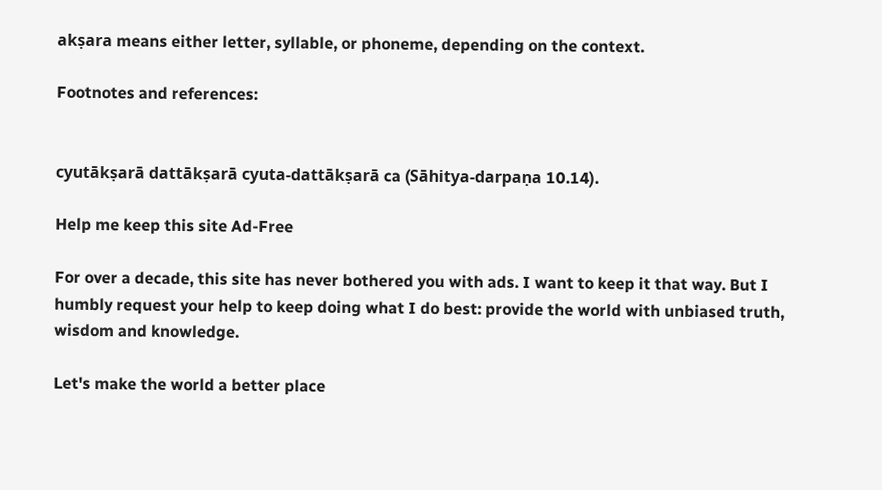akṣara means either letter, syllable, or phoneme, depending on the context.

Footnotes and references:


cyutākṣarā dattākṣarā cyuta-dattākṣarā ca (Sāhitya-darpaṇa 10.14).

Help me keep this site Ad-Free

For over a decade, this site has never bothered you with ads. I want to keep it that way. But I humbly request your help to keep doing what I do best: provide the world with unbiased truth, wisdom and knowledge.

Let's make the world a better place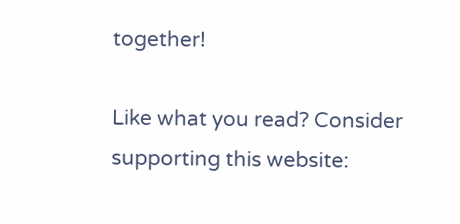together!

Like what you read? Consider supporting this website: